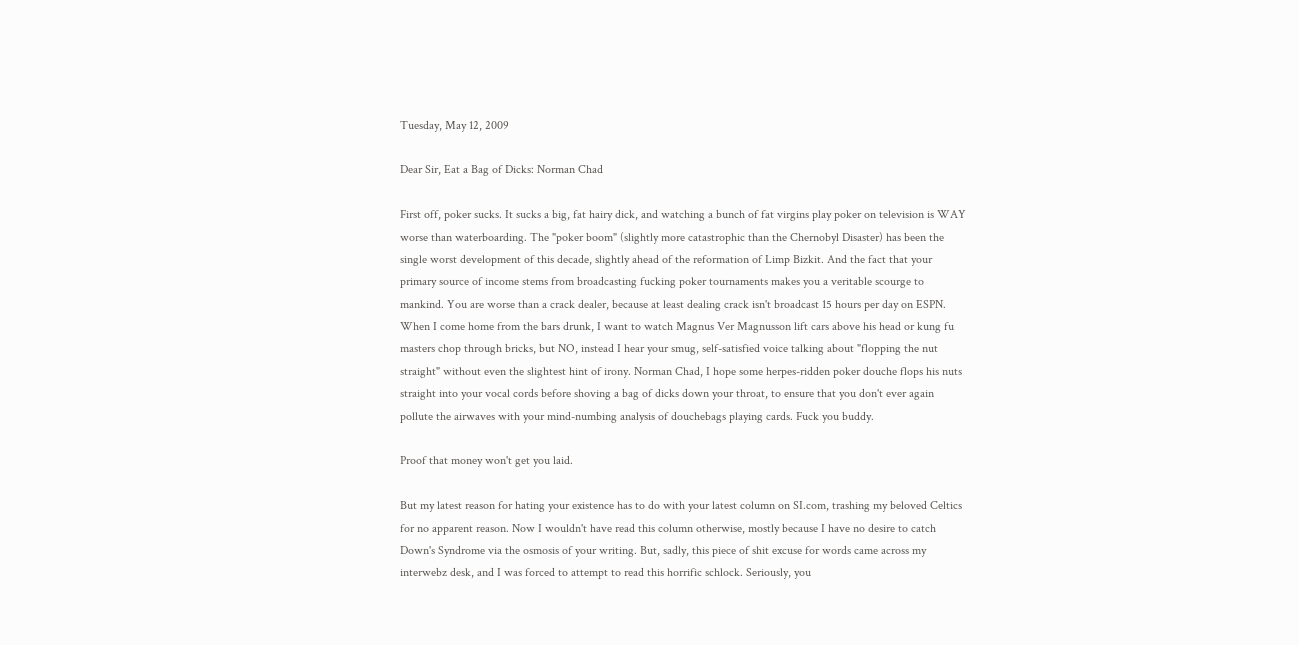Tuesday, May 12, 2009

Dear Sir, Eat a Bag of Dicks: Norman Chad

First off, poker sucks. It sucks a big, fat hairy dick, and watching a bunch of fat virgins play poker on television is WAY worse than waterboarding. The "poker boom" (slightly more catastrophic than the Chernobyl Disaster) has been the single worst development of this decade, slightly ahead of the reformation of Limp Bizkit. And the fact that your primary source of income stems from broadcasting fucking poker tournaments makes you a veritable scourge to mankind. You are worse than a crack dealer, because at least dealing crack isn't broadcast 15 hours per day on ESPN. When I come home from the bars drunk, I want to watch Magnus Ver Magnusson lift cars above his head or kung fu masters chop through bricks, but NO, instead I hear your smug, self-satisfied voice talking about "flopping the nut straight" without even the slightest hint of irony. Norman Chad, I hope some herpes-ridden poker douche flops his nuts straight into your vocal cords before shoving a bag of dicks down your throat, to ensure that you don't ever again pollute the airwaves with your mind-numbing analysis of douchebags playing cards. Fuck you buddy.

Proof that money won't get you laid.

But my latest reason for hating your existence has to do with your latest column on SI.com, trashing my beloved Celtics for no apparent reason. Now I wouldn't have read this column otherwise, mostly because I have no desire to catch Down's Syndrome via the osmosis of your writing. But, sadly, this piece of shit excuse for words came across my interwebz desk, and I was forced to attempt to read this horrific schlock. Seriously, you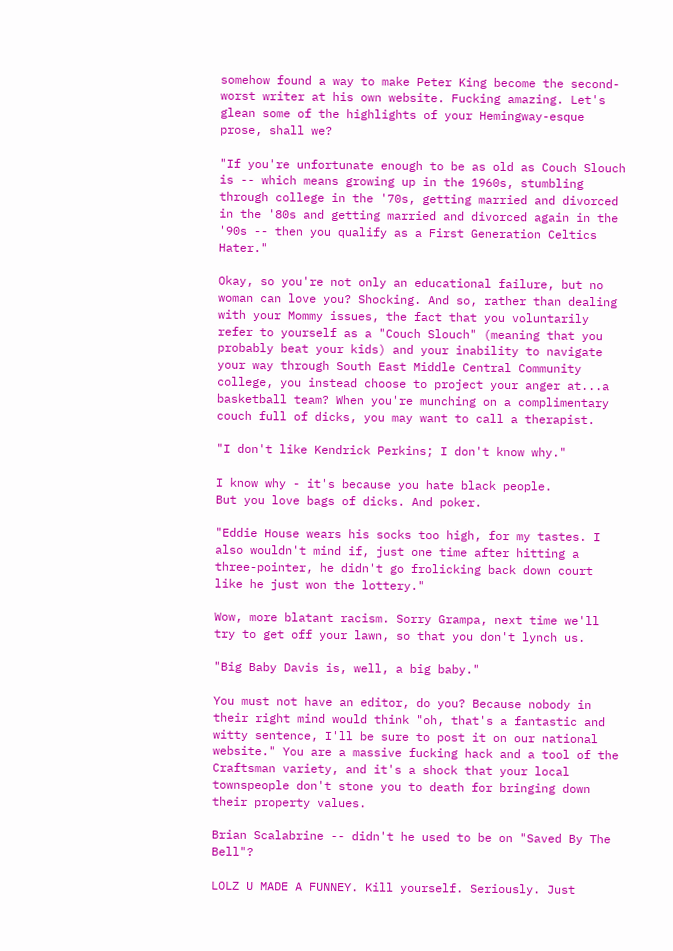somehow found a way to make Peter King become the second-worst writer at his own website. Fucking amazing. Let's glean some of the highlights of your Hemingway-esque prose, shall we?

"If you're unfortunate enough to be as old as Couch Slouch is -- which means growing up in the 1960s, stumbling through college in the '70s, getting married and divorced in the '80s and getting married and divorced again in the '90s -- then you qualify as a First Generation Celtics Hater."

Okay, so you're not only an educational failure, but no woman can love you? Shocking. And so, rather than dealing with your Mommy issues, the fact that you voluntarily refer to yourself as a "Couch Slouch" (meaning that you probably beat your kids) and your inability to navigate your way through South East Middle Central Community college, you instead choose to project your anger at...a basketball team? When you're munching on a complimentary couch full of dicks, you may want to call a therapist.

"I don't like Kendrick Perkins; I don't know why."

I know why - it's because you hate black people.
But you love bags of dicks. And poker.

"Eddie House wears his socks too high, for my tastes. I also wouldn't mind if, just one time after hitting a three-pointer, he didn't go frolicking back down court like he just won the lottery."

Wow, more blatant racism. Sorry Grampa, next time we'll try to get off your lawn, so that you don't lynch us.

"Big Baby Davis is, well, a big baby."

You must not have an editor, do you? Because nobody in their right mind would think "oh, that's a fantastic and witty sentence, I'll be sure to post it on our national website." You are a massive fucking hack and a tool of the Craftsman variety, and it's a shock that your local townspeople don't stone you to death for bringing down their property values.

Brian Scalabrine -- didn't he used to be on "Saved By The Bell"?

LOLZ U MADE A FUNNEY. Kill yourself. Seriously. Just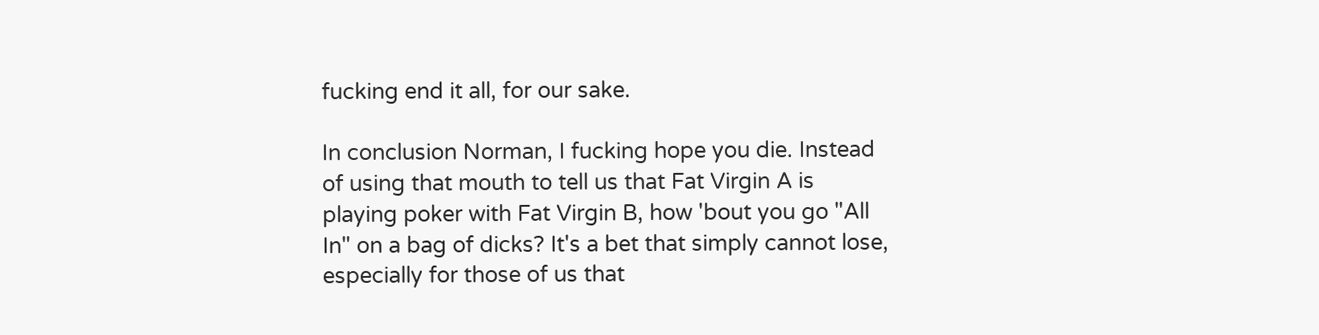fucking end it all, for our sake.

In conclusion Norman, I fucking hope you die. Instead of using that mouth to tell us that Fat Virgin A is playing poker with Fat Virgin B, how 'bout you go "All In" on a bag of dicks? It's a bet that simply cannot lose, especially for those of us that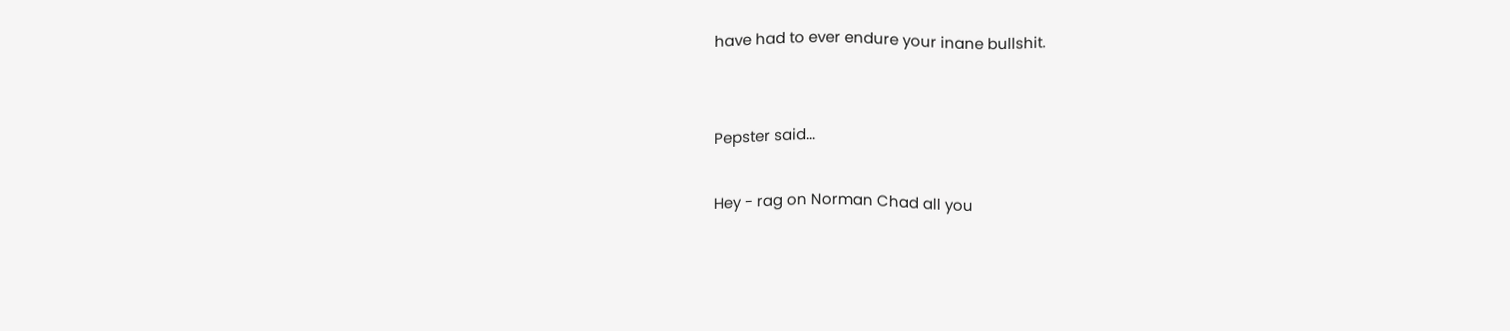have had to ever endure your inane bullshit.


Pepster said...

Hey - rag on Norman Chad all you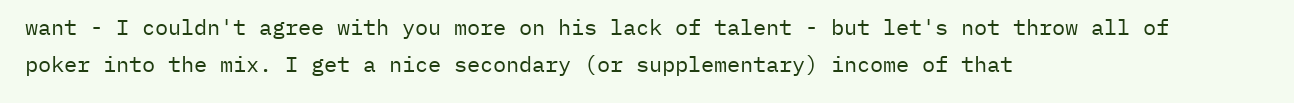want - I couldn't agree with you more on his lack of talent - but let's not throw all of poker into the mix. I get a nice secondary (or supplementary) income of that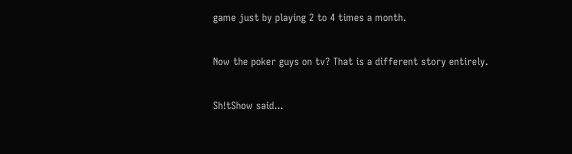game just by playing 2 to 4 times a month.

Now the poker guys on tv? That is a different story entirely.

Sh!tShow said...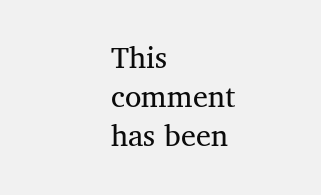This comment has been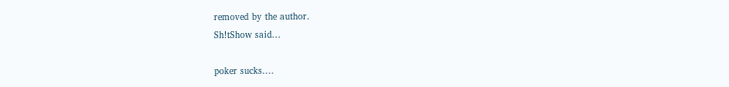removed by the author.
Sh!tShow said...

poker sucks....